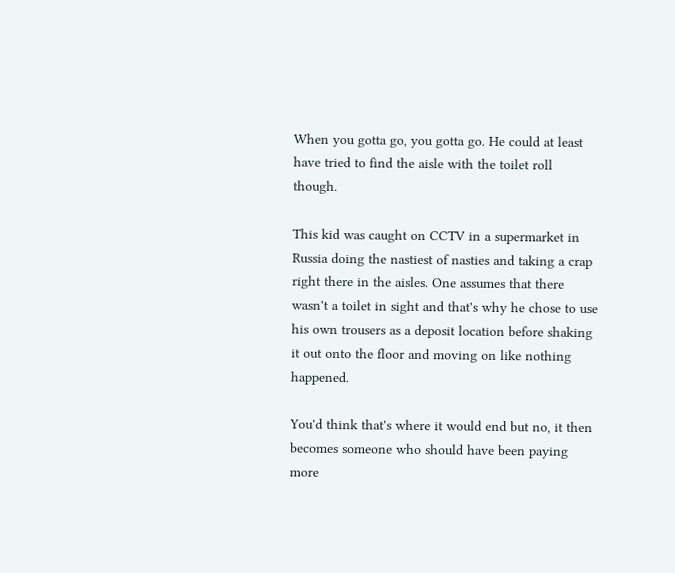When you gotta go, you gotta go. He could at least have tried to find the aisle with the toilet roll though.

This kid was caught on CCTV in a supermarket in Russia doing the nastiest of nasties and taking a crap right there in the aisles. One assumes that there wasn't a toilet in sight and that's why he chose to use his own trousers as a deposit location before shaking it out onto the floor and moving on like nothing happened.

You'd think that's where it would end but no, it then becomes someone who should have been paying more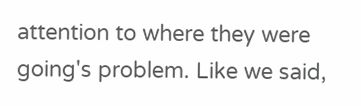attention to where they were going's problem. Like we said,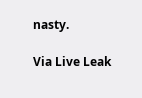nasty.

Via Live Leak